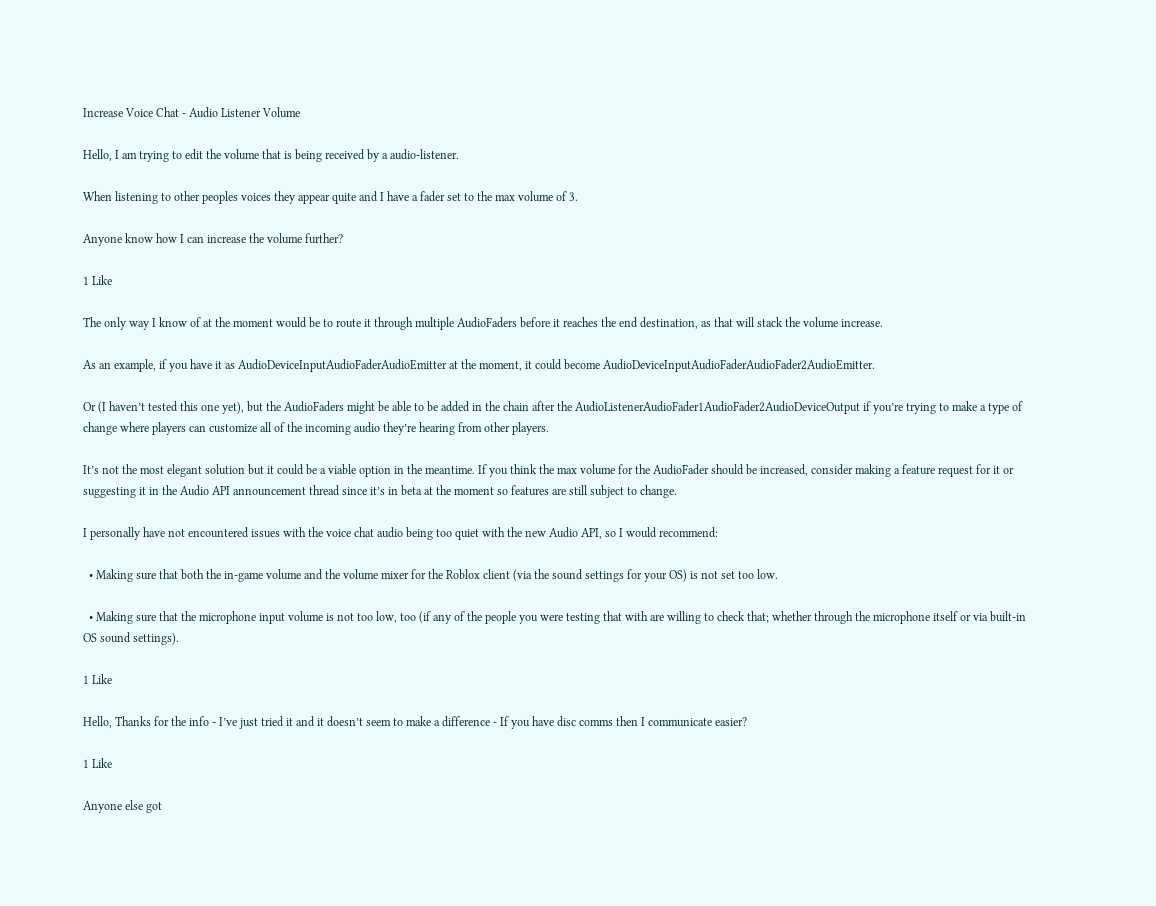Increase Voice Chat - Audio Listener Volume

Hello, I am trying to edit the volume that is being received by a audio-listener.

When listening to other peoples voices they appear quite and I have a fader set to the max volume of 3.

Anyone know how I can increase the volume further?

1 Like

The only way I know of at the moment would be to route it through multiple AudioFaders before it reaches the end destination, as that will stack the volume increase.

As an example, if you have it as AudioDeviceInputAudioFaderAudioEmitter at the moment, it could become AudioDeviceInputAudioFaderAudioFader2AudioEmitter.

Or (I haven’t tested this one yet), but the AudioFaders might be able to be added in the chain after the AudioListenerAudioFader1AudioFader2AudioDeviceOutput if you’re trying to make a type of change where players can customize all of the incoming audio they’re hearing from other players.

It’s not the most elegant solution but it could be a viable option in the meantime. If you think the max volume for the AudioFader should be increased, consider making a feature request for it or suggesting it in the Audio API announcement thread since it’s in beta at the moment so features are still subject to change.

I personally have not encountered issues with the voice chat audio being too quiet with the new Audio API, so I would recommend:

  • Making sure that both the in-game volume and the volume mixer for the Roblox client (via the sound settings for your OS) is not set too low.

  • Making sure that the microphone input volume is not too low, too (if any of the people you were testing that with are willing to check that; whether through the microphone itself or via built-in OS sound settings).

1 Like

Hello, Thanks for the info - I’ve just tried it and it doesn’t seem to make a difference - If you have disc comms then I communicate easier?

1 Like

Anyone else got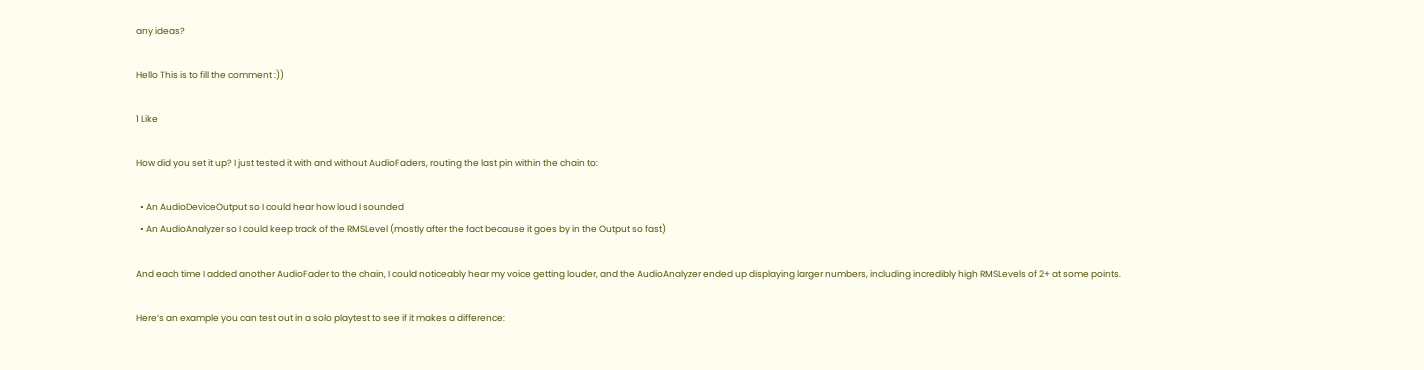any ideas?

Hello This is to fill the comment :))

1 Like

How did you set it up? I just tested it with and without AudioFaders, routing the last pin within the chain to:

  • An AudioDeviceOutput so I could hear how loud I sounded
  • An AudioAnalyzer so I could keep track of the RMSLevel (mostly after the fact because it goes by in the Output so fast)

And each time I added another AudioFader to the chain, I could noticeably hear my voice getting louder, and the AudioAnalyzer ended up displaying larger numbers, including incredibly high RMSLevels of 2+ at some points.

Here’s an example you can test out in a solo playtest to see if it makes a difference: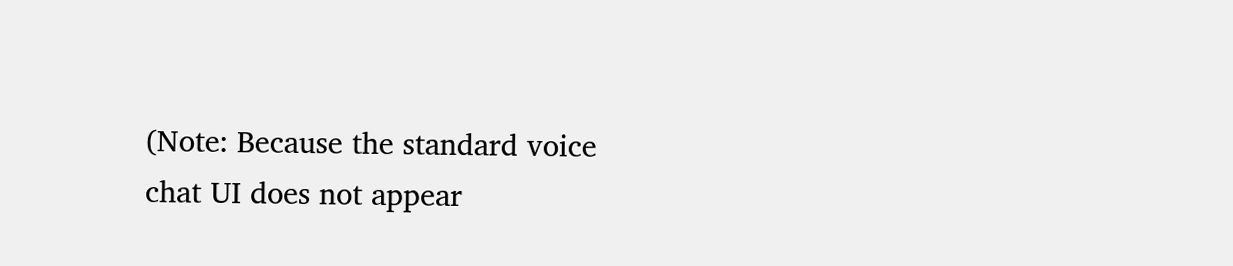(Note: Because the standard voice chat UI does not appear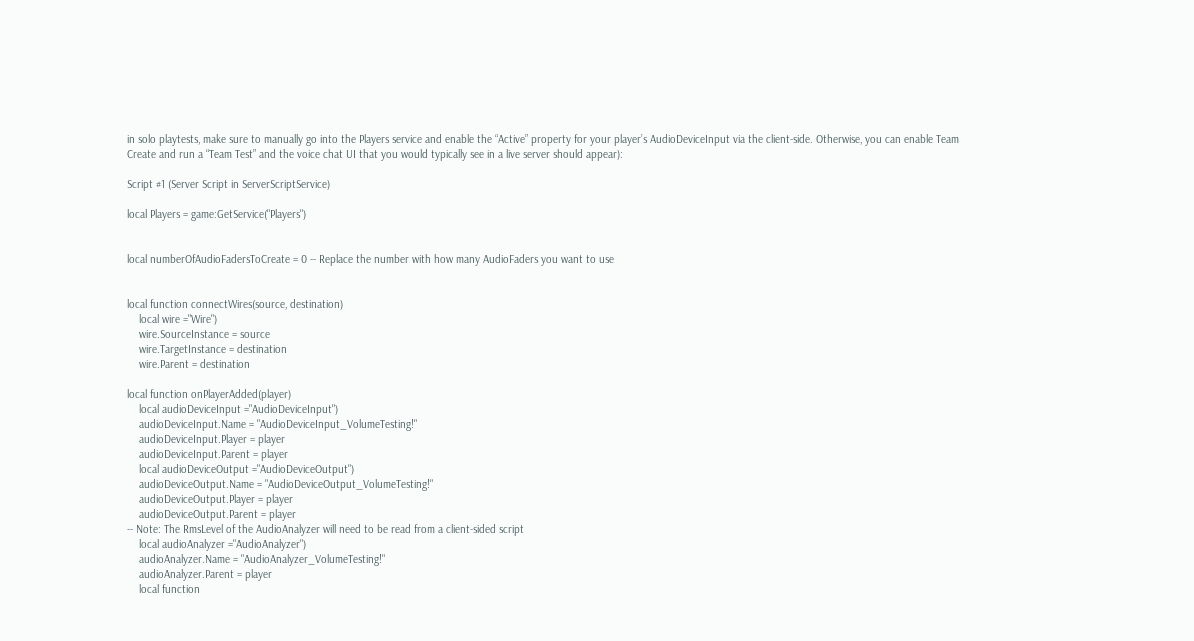in solo playtests, make sure to manually go into the Players service and enable the “Active” property for your player’s AudioDeviceInput via the client-side. Otherwise, you can enable Team Create and run a “Team Test” and the voice chat UI that you would typically see in a live server should appear):

Script #1 (Server Script in ServerScriptService)

local Players = game:GetService("Players")


local numberOfAudioFadersToCreate = 0 -- Replace the number with how many AudioFaders you want to use


local function connectWires(source, destination)
    local wire ="Wire")
    wire.SourceInstance = source
    wire.TargetInstance = destination
    wire.Parent = destination

local function onPlayerAdded(player)
    local audioDeviceInput ="AudioDeviceInput")
    audioDeviceInput.Name = "AudioDeviceInput_VolumeTesting!"
    audioDeviceInput.Player = player
    audioDeviceInput.Parent = player
    local audioDeviceOutput ="AudioDeviceOutput")
    audioDeviceOutput.Name = "AudioDeviceOutput_VolumeTesting!"
    audioDeviceOutput.Player = player
    audioDeviceOutput.Parent = player
-- Note: The RmsLevel of the AudioAnalyzer will need to be read from a client-sided script
    local audioAnalyzer ="AudioAnalyzer")
    audioAnalyzer.Name = "AudioAnalyzer_VolumeTesting!"
    audioAnalyzer.Parent = player
    local function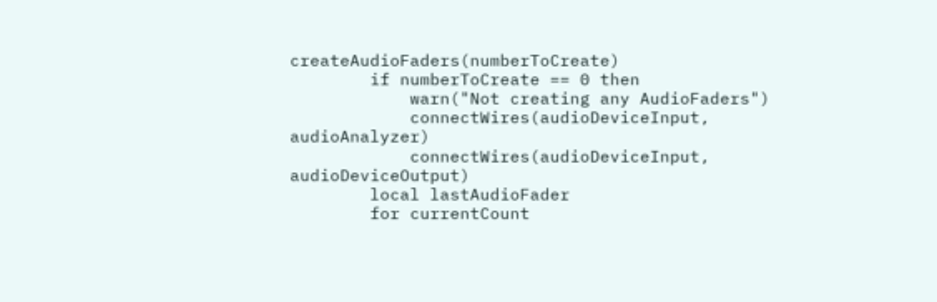createAudioFaders(numberToCreate)
        if numberToCreate == 0 then
            warn("Not creating any AudioFaders")
            connectWires(audioDeviceInput, audioAnalyzer)
            connectWires(audioDeviceInput, audioDeviceOutput)
        local lastAudioFader
        for currentCount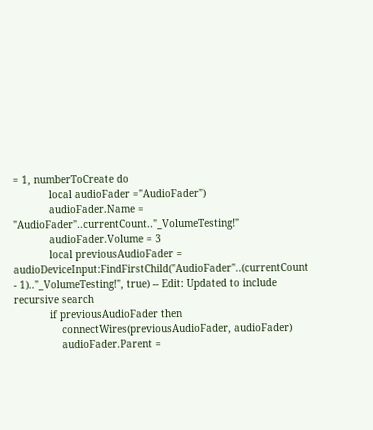= 1, numberToCreate do
            local audioFader ="AudioFader")
            audioFader.Name = "AudioFader"..currentCount.."_VolumeTesting!"
            audioFader.Volume = 3
            local previousAudioFader = audioDeviceInput:FindFirstChild("AudioFader"..(currentCount - 1).."_VolumeTesting!", true) -- Edit: Updated to include recursive search
            if previousAudioFader then
                connectWires(previousAudioFader, audioFader)
                audioFader.Parent =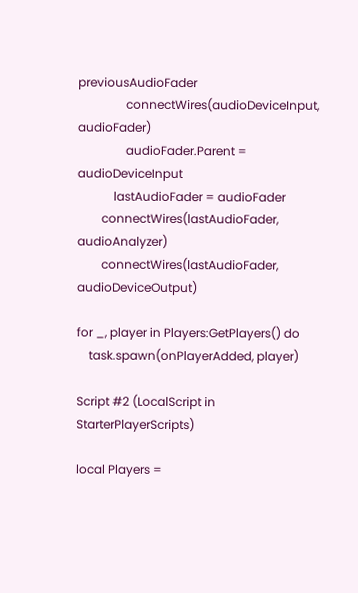previousAudioFader
                connectWires(audioDeviceInput, audioFader)
                audioFader.Parent = audioDeviceInput
            lastAudioFader = audioFader
        connectWires(lastAudioFader, audioAnalyzer)
        connectWires(lastAudioFader, audioDeviceOutput)

for _, player in Players:GetPlayers() do
    task.spawn(onPlayerAdded, player)

Script #2 (LocalScript in StarterPlayerScripts)

local Players =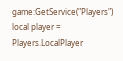game:GetService("Players")
local player = Players.LocalPlayer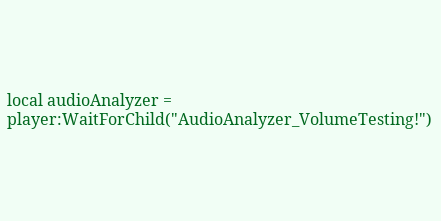local audioAnalyzer = player:WaitForChild("AudioAnalyzer_VolumeTesting!")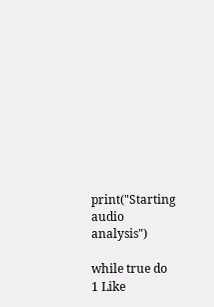print("Starting audio analysis")

while true do
1 Like